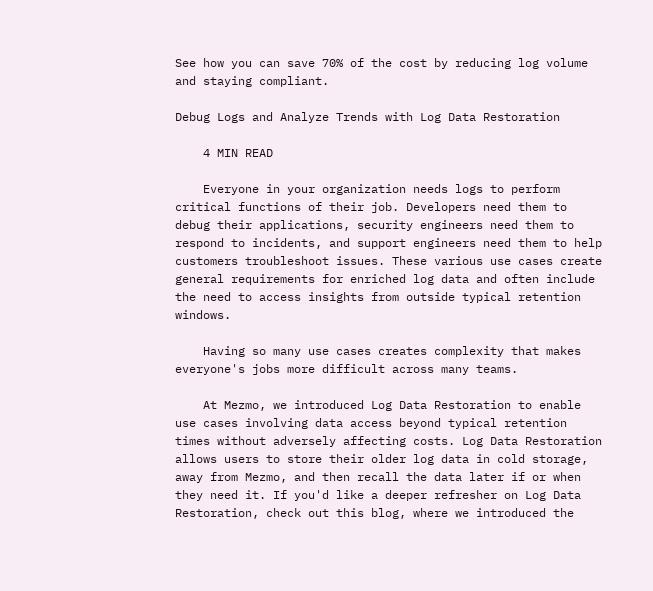See how you can save 70% of the cost by reducing log volume and staying compliant.

Debug Logs and Analyze Trends with Log Data Restoration

    4 MIN READ

    Everyone in your organization needs logs to perform critical functions of their job. Developers need them to debug their applications, security engineers need them to respond to incidents, and support engineers need them to help customers troubleshoot issues. These various use cases create general requirements for enriched log data and often include the need to access insights from outside typical retention windows.

    Having so many use cases creates complexity that makes everyone's jobs more difficult across many teams.

    At Mezmo, we introduced Log Data Restoration to enable use cases involving data access beyond typical retention times without adversely affecting costs. Log Data Restoration allows users to store their older log data in cold storage, away from Mezmo, and then recall the data later if or when they need it. If you'd like a deeper refresher on Log Data Restoration, check out this blog, where we introduced the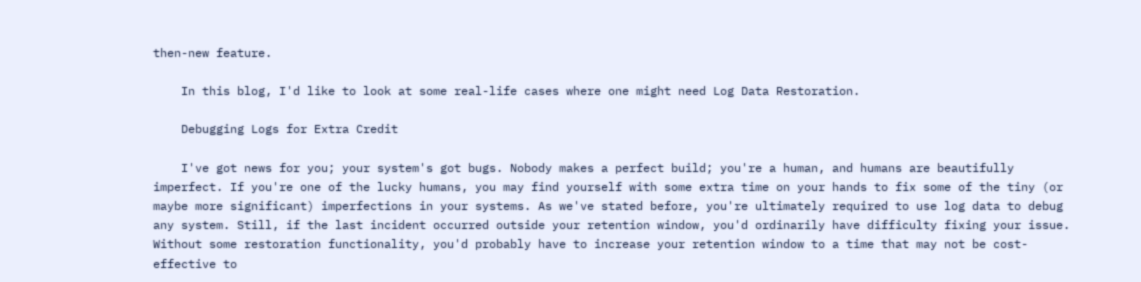then-new feature.

    In this blog, I'd like to look at some real-life cases where one might need Log Data Restoration.

    Debugging Logs for Extra Credit

    I've got news for you; your system's got bugs. Nobody makes a perfect build; you're a human, and humans are beautifully imperfect. If you're one of the lucky humans, you may find yourself with some extra time on your hands to fix some of the tiny (or maybe more significant) imperfections in your systems. As we've stated before, you're ultimately required to use log data to debug any system. Still, if the last incident occurred outside your retention window, you'd ordinarily have difficulty fixing your issue. Without some restoration functionality, you'd probably have to increase your retention window to a time that may not be cost-effective to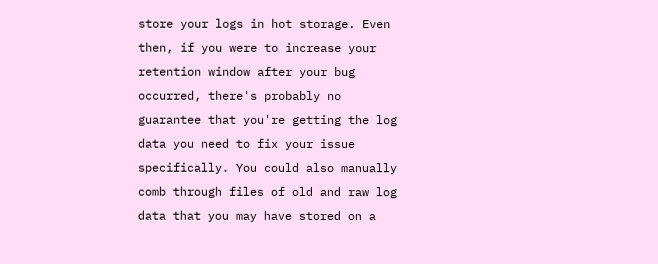store your logs in hot storage. Even then, if you were to increase your retention window after your bug occurred, there's probably no guarantee that you're getting the log data you need to fix your issue specifically. You could also manually comb through files of old and raw log data that you may have stored on a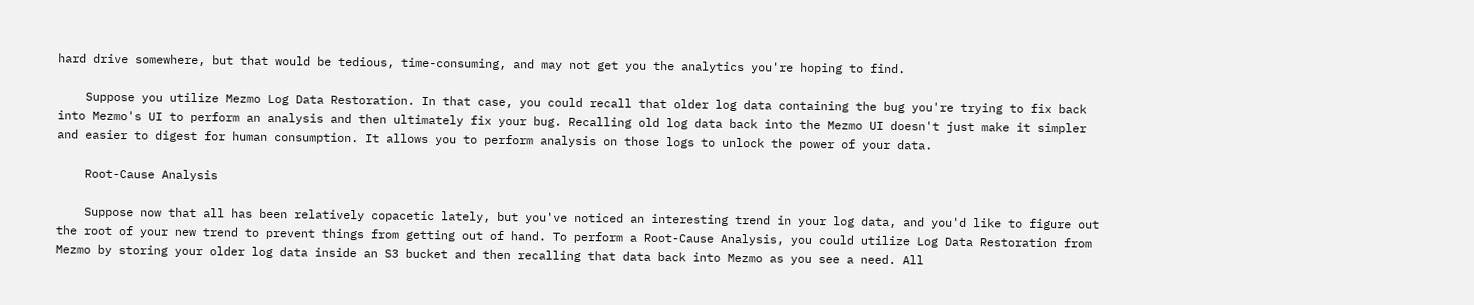hard drive somewhere, but that would be tedious, time-consuming, and may not get you the analytics you're hoping to find.

    Suppose you utilize Mezmo Log Data Restoration. In that case, you could recall that older log data containing the bug you're trying to fix back into Mezmo's UI to perform an analysis and then ultimately fix your bug. Recalling old log data back into the Mezmo UI doesn't just make it simpler and easier to digest for human consumption. It allows you to perform analysis on those logs to unlock the power of your data.

    Root-Cause Analysis

    Suppose now that all has been relatively copacetic lately, but you've noticed an interesting trend in your log data, and you'd like to figure out the root of your new trend to prevent things from getting out of hand. To perform a Root-Cause Analysis, you could utilize Log Data Restoration from Mezmo by storing your older log data inside an S3 bucket and then recalling that data back into Mezmo as you see a need. All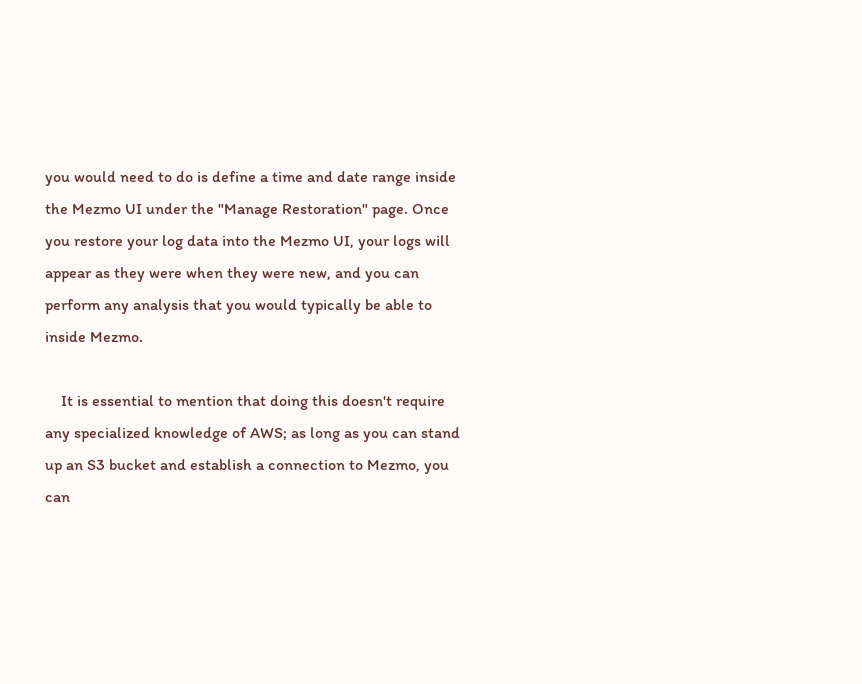you would need to do is define a time and date range inside the Mezmo UI under the "Manage Restoration" page. Once you restore your log data into the Mezmo UI, your logs will appear as they were when they were new, and you can perform any analysis that you would typically be able to inside Mezmo.

    It is essential to mention that doing this doesn't require any specialized knowledge of AWS; as long as you can stand up an S3 bucket and establish a connection to Mezmo, you can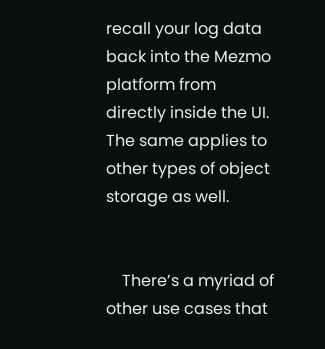recall your log data back into the Mezmo platform from directly inside the UI. The same applies to other types of object storage as well.


    There’s a myriad of other use cases that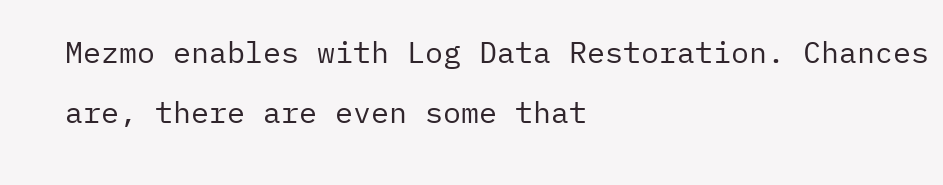Mezmo enables with Log Data Restoration. Chances are, there are even some that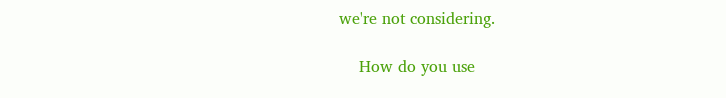we're not considering.

    How do you use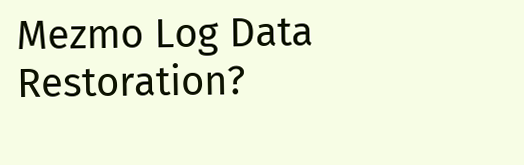Mezmo Log Data Restoration?